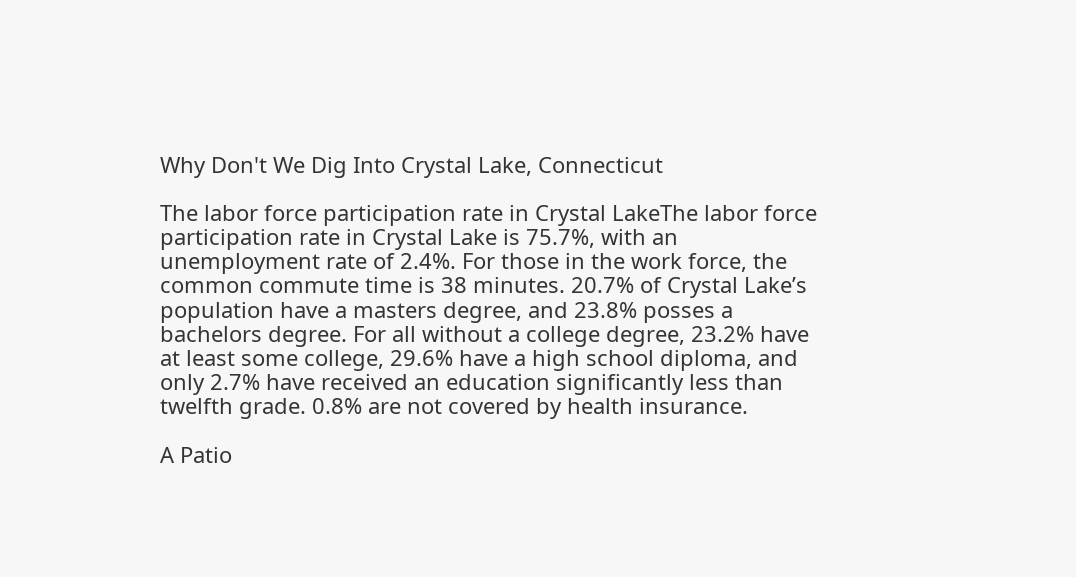Why Don't We Dig Into Crystal Lake, Connecticut

The labor force participation rate in Crystal LakeThe labor force participation rate in Crystal Lake is 75.7%, with an unemployment rate of 2.4%. For those in the work force, the common commute time is 38 minutes. 20.7% of Crystal Lake’s population have a masters degree, and 23.8% posses a bachelors degree. For all without a college degree, 23.2% have at least some college, 29.6% have a high school diploma, and only 2.7% have received an education significantly less than twelfth grade. 0.8% are not covered by health insurance.

A Patio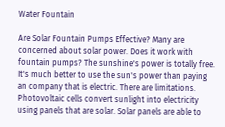Water Fountain

Are Solar Fountain Pumps Effective? Many are concerned about solar power. Does it work with fountain pumps? The sunshine's power is totally free. It's much better to use the sun's power than paying an company that is electric. There are limitations. Photovoltaic cells convert sunlight into electricity using panels that are solar. Solar panels are able to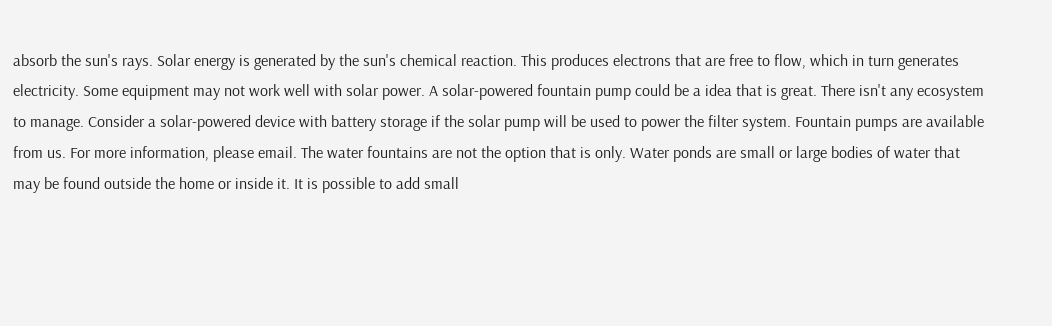absorb the sun's rays. Solar energy is generated by the sun's chemical reaction. This produces electrons that are free to flow, which in turn generates electricity. Some equipment may not work well with solar power. A solar-powered fountain pump could be a idea that is great. There isn't any ecosystem to manage. Consider a solar-powered device with battery storage if the solar pump will be used to power the filter system. Fountain pumps are available from us. For more information, please email. The water fountains are not the option that is only. Water ponds are small or large bodies of water that may be found outside the home or inside it. It is possible to add small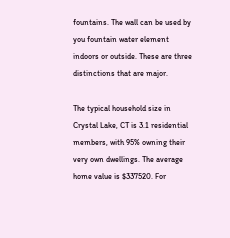fountains. The wall can be used by you fountain water element indoors or outside. These are three distinctions that are major.

The typical household size in Crystal Lake, CT is 3.1 residential members, with 95% owning their very own dwellings. The average home value is $337520. For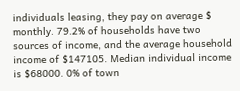individuals leasing, they pay on average $ monthly. 79.2% of households have two sources of income, and the average household income of $147105. Median individual income is $68000. 0% of town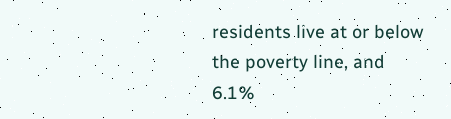residents live at or below the poverty line, and 6.1%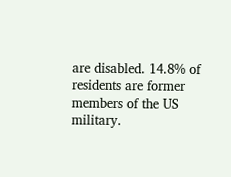are disabled. 14.8% of residents are former members of the US military.